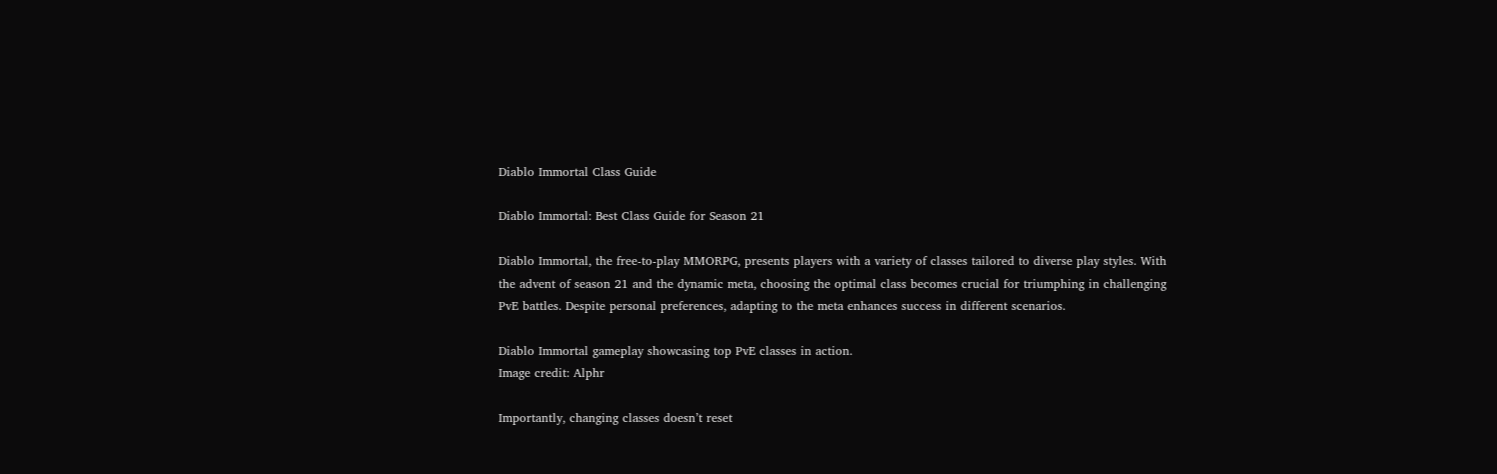Diablo Immortal Class Guide

Diablo Immortal: Best Class Guide for Season 21

Diablo Immortal, the free-to-play MMORPG, presents players with a variety of classes tailored to diverse play styles. With the advent of season 21 and the dynamic meta, choosing the optimal class becomes crucial for triumphing in challenging PvE battles. Despite personal preferences, adapting to the meta enhances success in different scenarios.

Diablo Immortal gameplay showcasing top PvE classes in action.
Image credit: Alphr

Importantly, changing classes doesn’t reset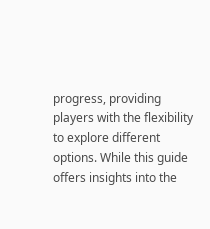progress, providing players with the flexibility to explore different options. While this guide offers insights into the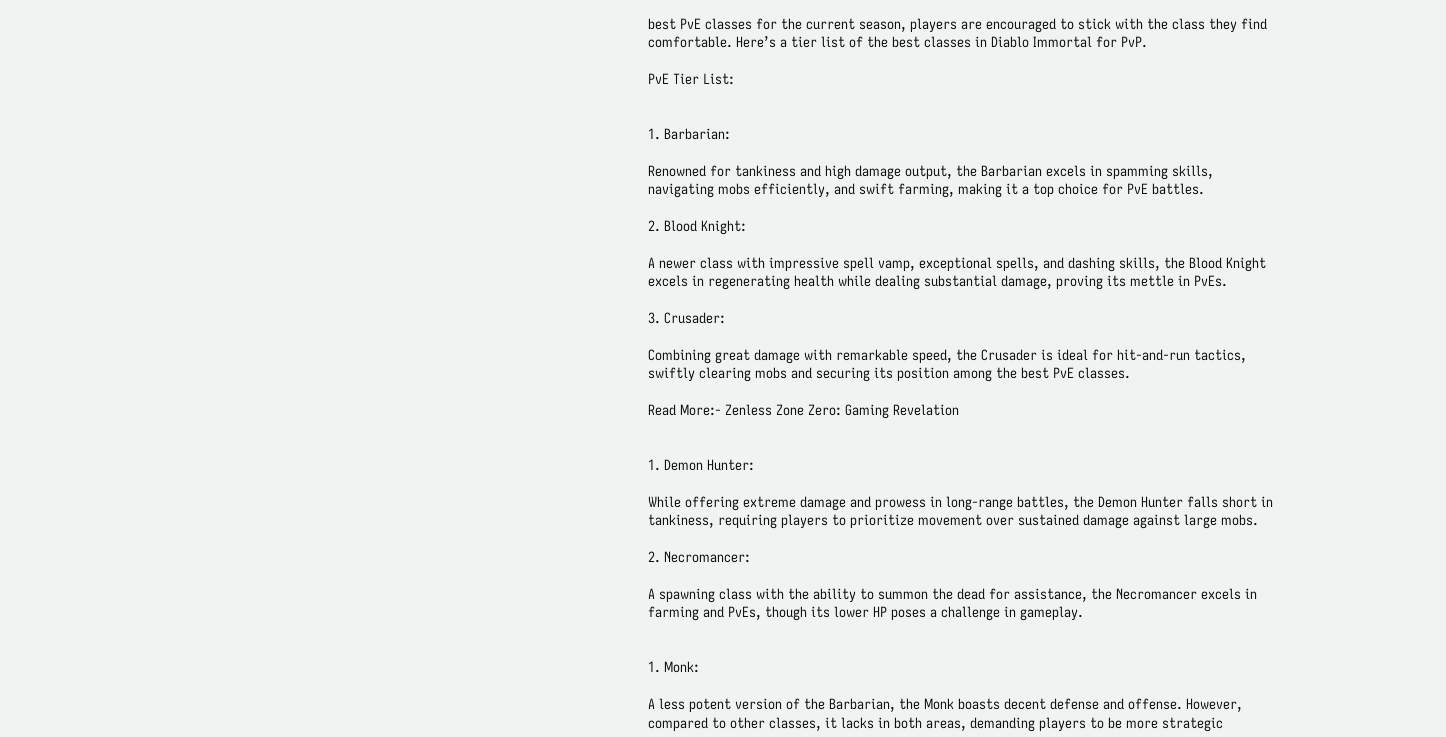best PvE classes for the current season, players are encouraged to stick with the class they find comfortable. Here’s a tier list of the best classes in Diablo Immortal for PvP.

PvE Tier List:


1. Barbarian:

Renowned for tankiness and high damage output, the Barbarian excels in spamming skills, navigating mobs efficiently, and swift farming, making it a top choice for PvE battles.

2. Blood Knight:

A newer class with impressive spell vamp, exceptional spells, and dashing skills, the Blood Knight excels in regenerating health while dealing substantial damage, proving its mettle in PvEs.

3. Crusader:

Combining great damage with remarkable speed, the Crusader is ideal for hit-and-run tactics, swiftly clearing mobs and securing its position among the best PvE classes.

Read More:- Zenless Zone Zero: Gaming Revelation


1. Demon Hunter:

While offering extreme damage and prowess in long-range battles, the Demon Hunter falls short in tankiness, requiring players to prioritize movement over sustained damage against large mobs.

2. Necromancer:

A spawning class with the ability to summon the dead for assistance, the Necromancer excels in farming and PvEs, though its lower HP poses a challenge in gameplay.


1. Monk:

A less potent version of the Barbarian, the Monk boasts decent defense and offense. However, compared to other classes, it lacks in both areas, demanding players to be more strategic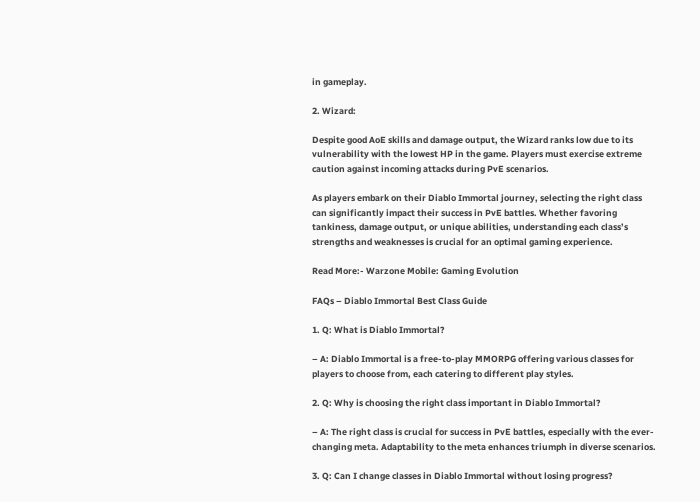in gameplay.

2. Wizard:

Despite good AoE skills and damage output, the Wizard ranks low due to its vulnerability with the lowest HP in the game. Players must exercise extreme caution against incoming attacks during PvE scenarios.

As players embark on their Diablo Immortal journey, selecting the right class can significantly impact their success in PvE battles. Whether favoring tankiness, damage output, or unique abilities, understanding each class’s strengths and weaknesses is crucial for an optimal gaming experience.

Read More:- Warzone Mobile: Gaming Evolution

FAQs – Diablo Immortal Best Class Guide

1. Q: What is Diablo Immortal?

– A: Diablo Immortal is a free-to-play MMORPG offering various classes for players to choose from, each catering to different play styles.

2. Q: Why is choosing the right class important in Diablo Immortal?

– A: The right class is crucial for success in PvE battles, especially with the ever-changing meta. Adaptability to the meta enhances triumph in diverse scenarios.

3. Q: Can I change classes in Diablo Immortal without losing progress?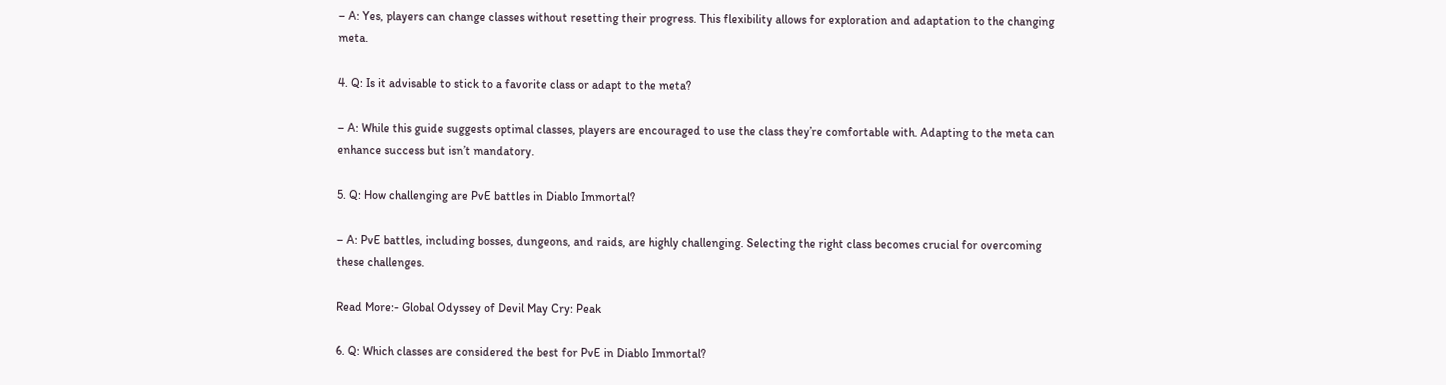– A: Yes, players can change classes without resetting their progress. This flexibility allows for exploration and adaptation to the changing meta.

4. Q: Is it advisable to stick to a favorite class or adapt to the meta?

– A: While this guide suggests optimal classes, players are encouraged to use the class they’re comfortable with. Adapting to the meta can enhance success but isn’t mandatory.

5. Q: How challenging are PvE battles in Diablo Immortal?

– A: PvE battles, including bosses, dungeons, and raids, are highly challenging. Selecting the right class becomes crucial for overcoming these challenges.

Read More:- Global Odyssey of Devil May Cry: Peak

6. Q: Which classes are considered the best for PvE in Diablo Immortal?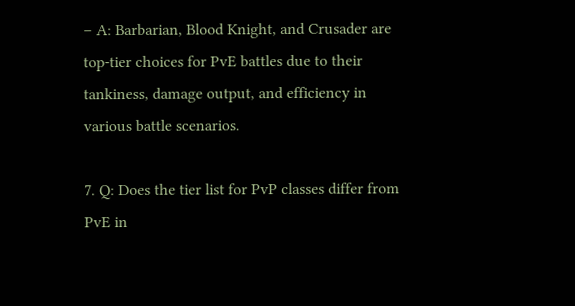– A: Barbarian, Blood Knight, and Crusader are top-tier choices for PvE battles due to their tankiness, damage output, and efficiency in various battle scenarios.

7. Q: Does the tier list for PvP classes differ from PvE in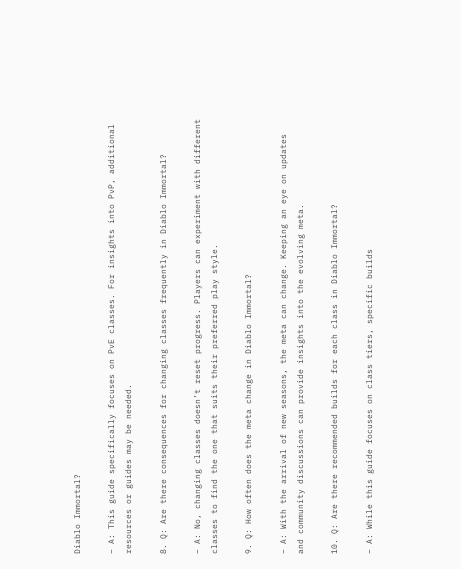Diablo Immortal?

– A: This guide specifically focuses on PvE classes. For insights into PvP, additional resources or guides may be needed.

8. Q: Are there consequences for changing classes frequently in Diablo Immortal?

– A: No, changing classes doesn’t reset progress. Players can experiment with different classes to find the one that suits their preferred play style.

9. Q: How often does the meta change in Diablo Immortal?

– A: With the arrival of new seasons, the meta can change. Keeping an eye on updates and community discussions can provide insights into the evolving meta.

10. Q: Are there recommended builds for each class in Diablo Immortal?

– A: While this guide focuses on class tiers, specific builds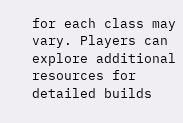for each class may vary. Players can explore additional resources for detailed builds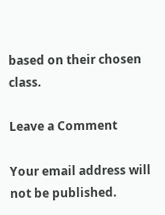based on their chosen class.

Leave a Comment

Your email address will not be published.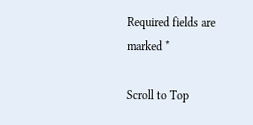Required fields are marked *

Scroll to Top